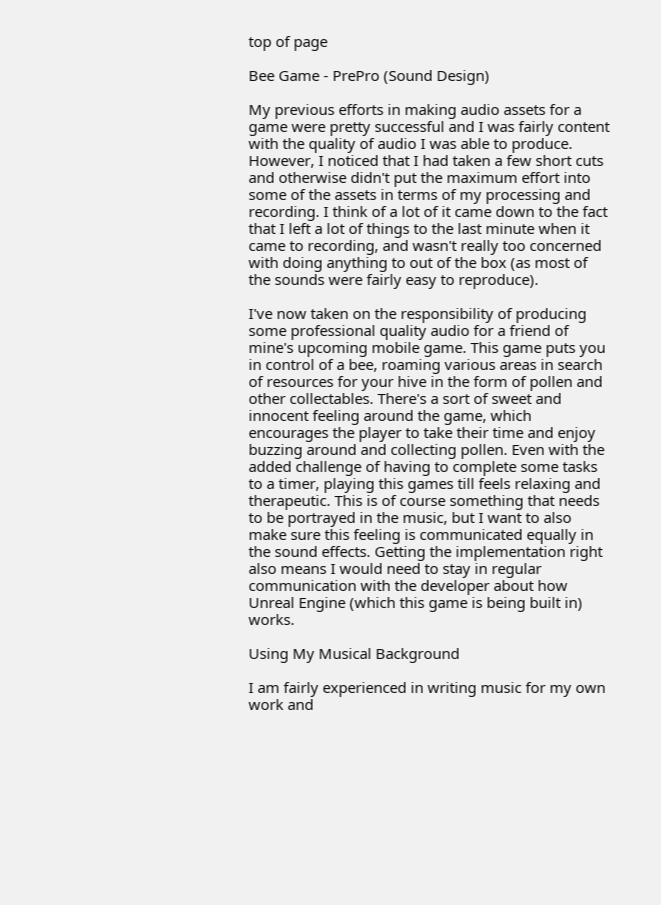top of page

Bee Game - PrePro (Sound Design)

My previous efforts in making audio assets for a game were pretty successful and I was fairly content with the quality of audio I was able to produce. However, I noticed that I had taken a few short cuts and otherwise didn't put the maximum effort into some of the assets in terms of my processing and recording. I think of a lot of it came down to the fact that I left a lot of things to the last minute when it came to recording, and wasn't really too concerned with doing anything to out of the box (as most of the sounds were fairly easy to reproduce).

I've now taken on the responsibility of producing some professional quality audio for a friend of mine's upcoming mobile game. This game puts you in control of a bee, roaming various areas in search of resources for your hive in the form of pollen and other collectables. There's a sort of sweet and innocent feeling around the game, which encourages the player to take their time and enjoy buzzing around and collecting pollen. Even with the added challenge of having to complete some tasks to a timer, playing this games till feels relaxing and therapeutic. This is of course something that needs to be portrayed in the music, but I want to also make sure this feeling is communicated equally in the sound effects. Getting the implementation right also means I would need to stay in regular communication with the developer about how Unreal Engine (which this game is being built in) works.

Using My Musical Background

I am fairly experienced in writing music for my own work and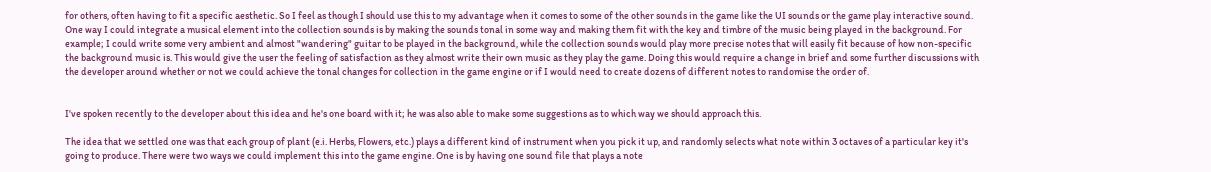for others, often having to fit a specific aesthetic. So I feel as though I should use this to my advantage when it comes to some of the other sounds in the game like the UI sounds or the game play interactive sound. One way I could integrate a musical element into the collection sounds is by making the sounds tonal in some way and making them fit with the key and timbre of the music being played in the background. For example; I could write some very ambient and almost "wandering" guitar to be played in the background, while the collection sounds would play more precise notes that will easily fit because of how non-specific the background music is. This would give the user the feeling of satisfaction as they almost write their own music as they play the game. Doing this would require a change in brief and some further discussions with the developer around whether or not we could achieve the tonal changes for collection in the game engine or if I would need to create dozens of different notes to randomise the order of.


I've spoken recently to the developer about this idea and he's one board with it; he was also able to make some suggestions as to which way we should approach this.

The idea that we settled one was that each group of plant (e.i. Herbs, Flowers, etc.) plays a different kind of instrument when you pick it up, and randomly selects what note within 3 octaves of a particular key it's going to produce. There were two ways we could implement this into the game engine. One is by having one sound file that plays a note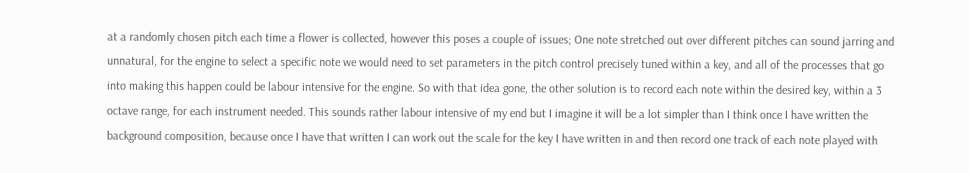at a randomly chosen pitch each time a flower is collected, however this poses a couple of issues; One note stretched out over different pitches can sound jarring and unnatural, for the engine to select a specific note we would need to set parameters in the pitch control precisely tuned within a key, and all of the processes that go into making this happen could be labour intensive for the engine. So with that idea gone, the other solution is to record each note within the desired key, within a 3 octave range, for each instrument needed. This sounds rather labour intensive of my end but I imagine it will be a lot simpler than I think once I have written the background composition, because once I have that written I can work out the scale for the key I have written in and then record one track of each note played with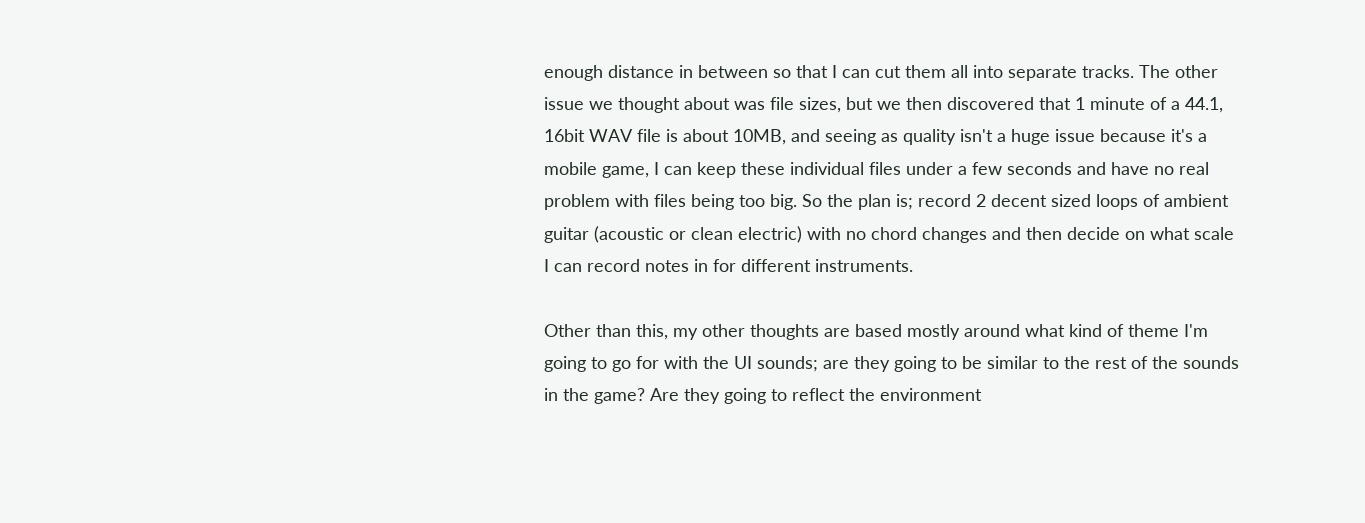enough distance in between so that I can cut them all into separate tracks. The other issue we thought about was file sizes, but we then discovered that 1 minute of a 44.1, 16bit WAV file is about 10MB, and seeing as quality isn't a huge issue because it's a mobile game, I can keep these individual files under a few seconds and have no real problem with files being too big. So the plan is; record 2 decent sized loops of ambient guitar (acoustic or clean electric) with no chord changes and then decide on what scale I can record notes in for different instruments.

Other than this, my other thoughts are based mostly around what kind of theme I'm going to go for with the UI sounds; are they going to be similar to the rest of the sounds in the game? Are they going to reflect the environment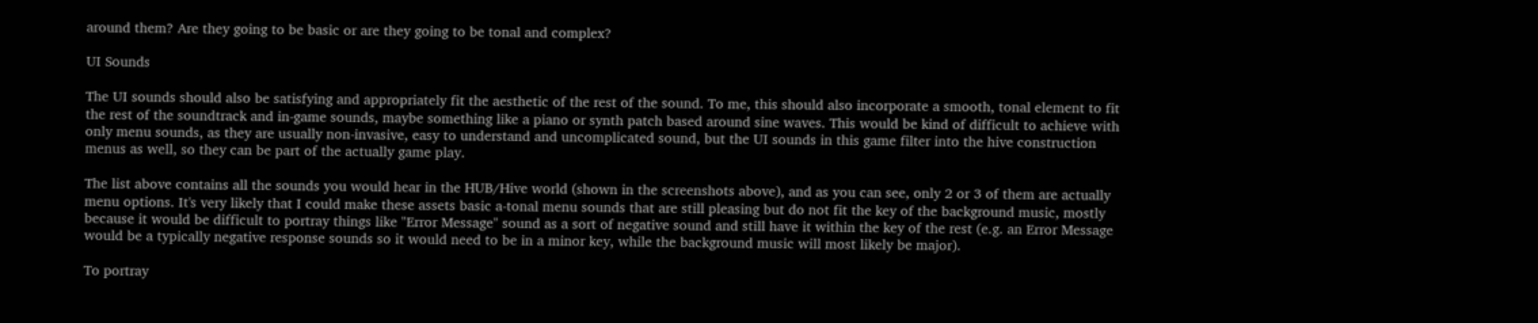around them? Are they going to be basic or are they going to be tonal and complex?

UI Sounds

The UI sounds should also be satisfying and appropriately fit the aesthetic of the rest of the sound. To me, this should also incorporate a smooth, tonal element to fit the rest of the soundtrack and in-game sounds, maybe something like a piano or synth patch based around sine waves. This would be kind of difficult to achieve with only menu sounds, as they are usually non-invasive, easy to understand and uncomplicated sound, but the UI sounds in this game filter into the hive construction menus as well, so they can be part of the actually game play.

The list above contains all the sounds you would hear in the HUB/Hive world (shown in the screenshots above), and as you can see, only 2 or 3 of them are actually menu options. It's very likely that I could make these assets basic a-tonal menu sounds that are still pleasing but do not fit the key of the background music, mostly because it would be difficult to portray things like "Error Message" sound as a sort of negative sound and still have it within the key of the rest (e.g. an Error Message would be a typically negative response sounds so it would need to be in a minor key, while the background music will most likely be major).

To portray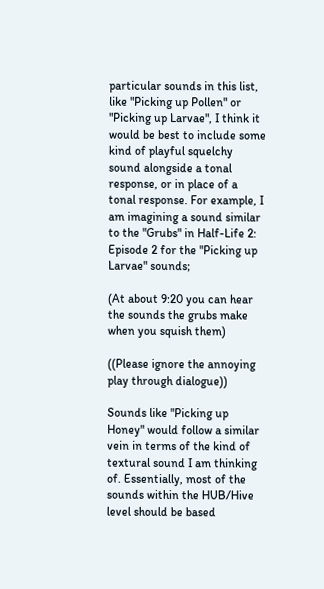particular sounds in this list, like "Picking up Pollen" or "Picking up Larvae", I think it would be best to include some kind of playful squelchy sound alongside a tonal response, or in place of a tonal response. For example, I am imagining a sound similar to the "Grubs" in Half-Life 2: Episode 2 for the "Picking up Larvae" sounds;

(At about 9:20 you can hear the sounds the grubs make when you squish them)

((Please ignore the annoying play through dialogue))

Sounds like "Picking up Honey" would follow a similar vein in terms of the kind of textural sound I am thinking of. Essentially, most of the sounds within the HUB/Hive level should be based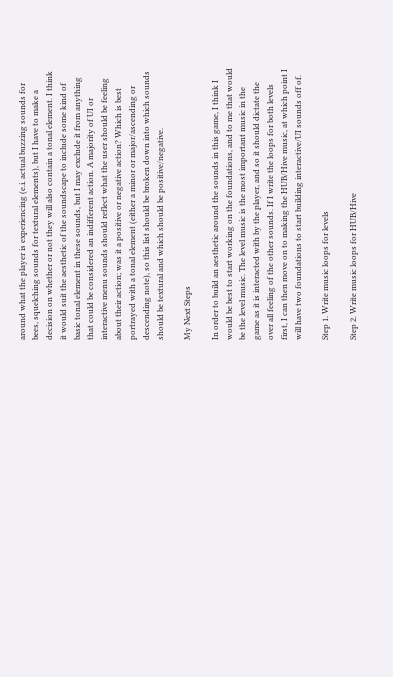around what the player is experiencing (e.i. actual buzzing sounds for bees, squelching sounds for textural elements), but I have to make a decision on whether or not they will also contain a tonal element. I think it would suit the aesthetic of the soundscape to include some kind of basic tonal element in these sounds, but I may exclude it from anything that could be considered an indifferent action. A majority of UI or interactive menu sounds should reflect what the user should be feeling about their action; was it a positive or negative action? Which is best portrayed with a tonal element (either a minor or major/ascending or descending note), so this list should be broken down into which sounds should be textural and which should be positive/negative.

My Next Steps

In order to build an aesthetic around the sounds in this game, I think I would be best to start working on the foundations, and to me that would be the level music. The level music is the most important music in the game as it is interacted with by the player, and so it should dictate the over all feeling of the other sounds. If I write the loops for both levels first, I can then move on to making the HUB/Hive music, at which point I will have two foundations to start building interactive/UI sounds off of.

Step 1. Write music loops for levels

Step 2. Write music loops for HUB/Hive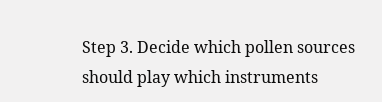Step 3. Decide which pollen sources should play which instruments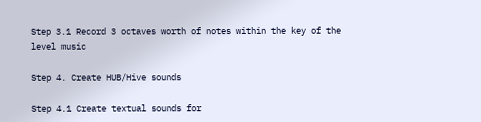Step 3.1 Record 3 octaves worth of notes within the key of the level music

Step 4. Create HUB/Hive sounds

Step 4.1 Create textual sounds for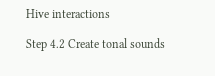Hive interactions

Step 4.2 Create tonal sounds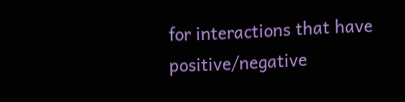for interactions that have positive/negative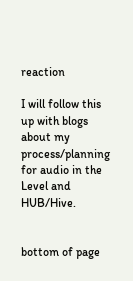reaction

I will follow this up with blogs about my process/planning for audio in the Level and HUB/Hive.


bottom of page